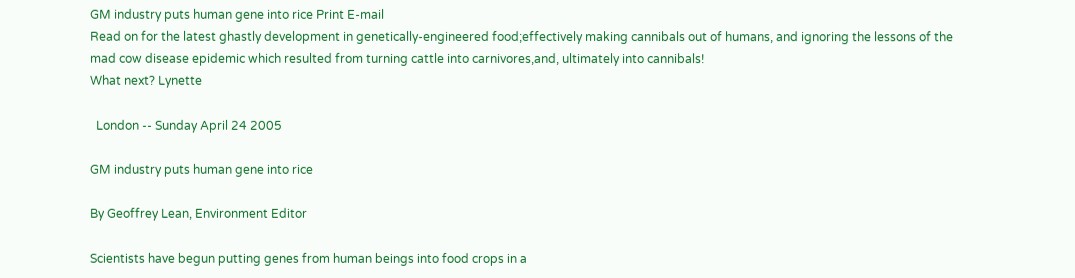GM industry puts human gene into rice Print E-mail
Read on for the latest ghastly development in genetically-engineered food;effectively making cannibals out of humans, and ignoring the lessons of the
mad cow disease epidemic which resulted from turning cattle into carnivores,and, ultimately into cannibals!
What next? Lynette

  London -- Sunday April 24 2005

GM industry puts human gene into rice

By Geoffrey Lean, Environment Editor

Scientists have begun putting genes from human beings into food crops in a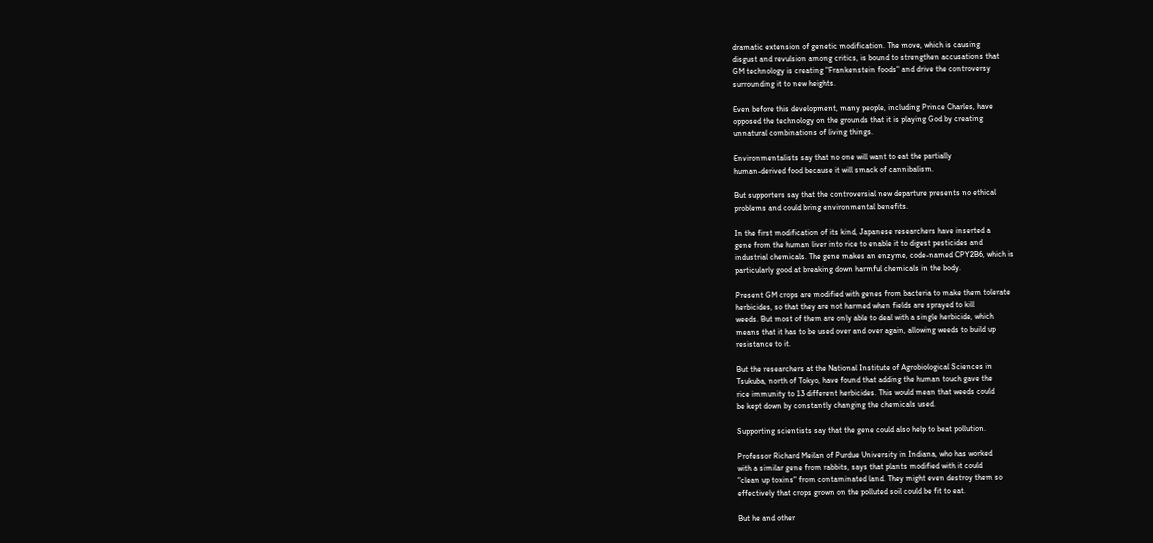dramatic extension of genetic modification. The move, which is causing
disgust and revulsion among critics, is bound to strengthen accusations that
GM technology is creating "Frankenstein foods" and drive the controversy
surrounding it to new heights.

Even before this development, many people, including Prince Charles, have
opposed the technology on the grounds that it is playing God by creating
unnatural combinations of living things.

Environmentalists say that no one will want to eat the partially
human-derived food because it will smack of cannibalism.

But supporters say that the controversial new departure presents no ethical
problems and could bring environmental benefits.

In the first modification of its kind, Japanese researchers have inserted a
gene from the human liver into rice to enable it to digest pesticides and
industrial chemicals. The gene makes an enzyme, code-named CPY2B6, which is
particularly good at breaking down harmful chemicals in the body.

Present GM crops are modified with genes from bacteria to make them tolerate
herbicides, so that they are not harmed when fields are sprayed to kill
weeds. But most of them are only able to deal with a single herbicide, which
means that it has to be used over and over again, allowing weeds to build up
resistance to it.

But the researchers at the National Institute of Agrobiological Sciences in
Tsukuba, north of Tokyo, have found that adding the human touch gave the
rice immunity to 13 different herbicides. This would mean that weeds could
be kept down by constantly changing the chemicals used.

Supporting scientists say that the gene could also help to beat pollution.

Professor Richard Meilan of Purdue University in Indiana, who has worked
with a similar gene from rabbits, says that plants modified with it could
"clean up toxins" from contaminated land. They might even destroy them so
effectively that crops grown on the polluted soil could be fit to eat.

But he and other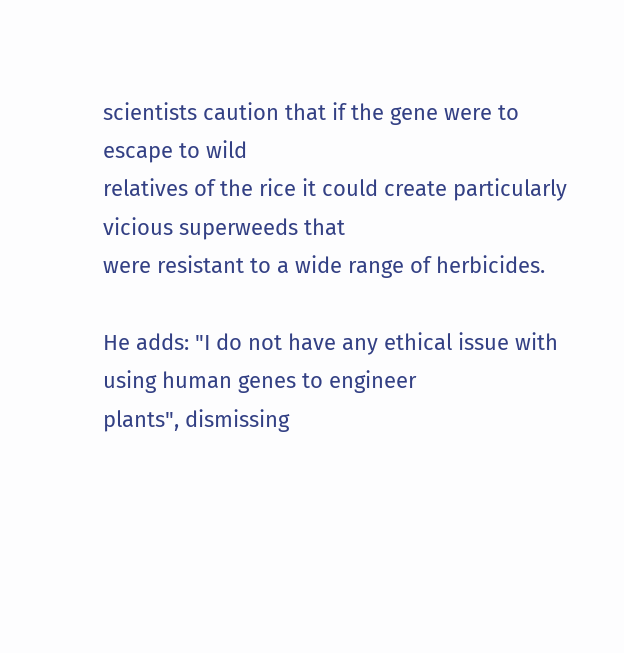scientists caution that if the gene were to escape to wild
relatives of the rice it could create particularly vicious superweeds that
were resistant to a wide range of herbicides.

He adds: "I do not have any ethical issue with using human genes to engineer
plants", dismissing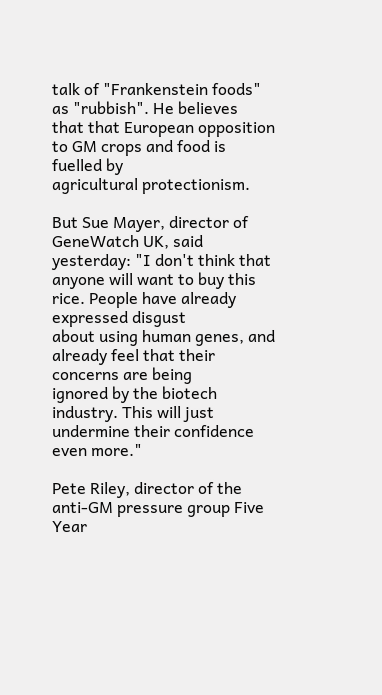talk of "Frankenstein foods" as "rubbish". He believes
that that European opposition to GM crops and food is fuelled by
agricultural protectionism.

But Sue Mayer, director of GeneWatch UK, said yesterday: "I don't think that
anyone will want to buy this rice. People have already expressed disgust
about using human genes, and already feel that their concerns are being
ignored by the biotech industry. This will just undermine their confidence
even more."

Pete Riley, director of the anti-GM pressure group Five Year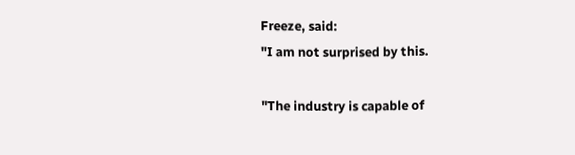Freeze, said:
"I am not surprised by this.

"The industry is capable of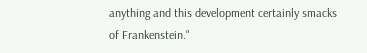anything and this development certainly smacks
of Frankenstein."